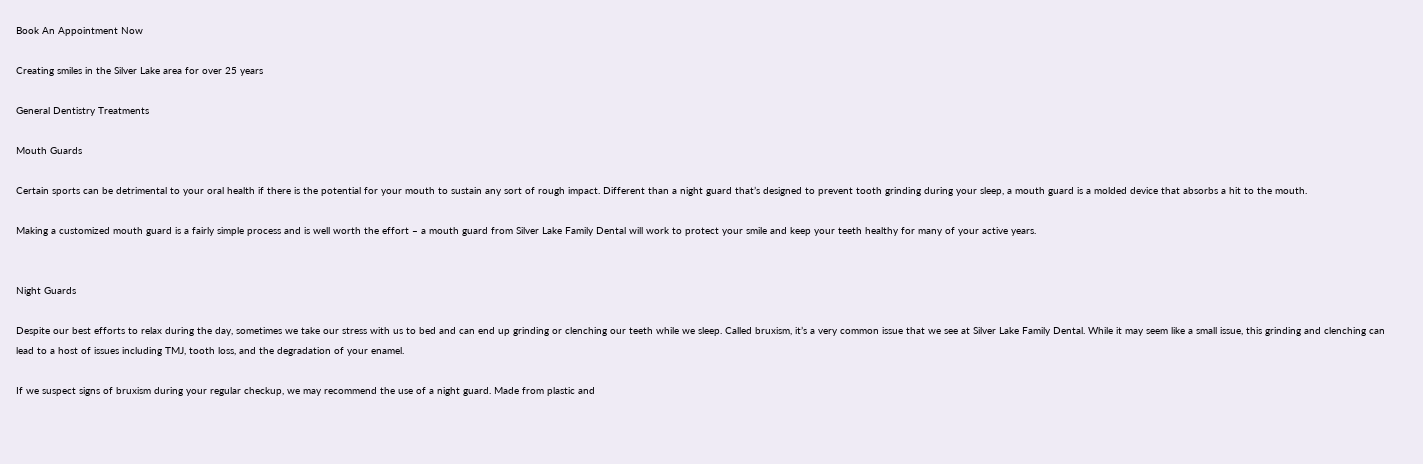Book An Appointment Now

Creating smiles in the Silver Lake area for over 25 years

General Dentistry Treatments

Mouth Guards

Certain sports can be detrimental to your oral health if there is the potential for your mouth to sustain any sort of rough impact. Different than a night guard that’s designed to prevent tooth grinding during your sleep, a mouth guard is a molded device that absorbs a hit to the mouth.

Making a customized mouth guard is a fairly simple process and is well worth the effort – a mouth guard from Silver Lake Family Dental will work to protect your smile and keep your teeth healthy for many of your active years.


Night Guards

Despite our best efforts to relax during the day, sometimes we take our stress with us to bed and can end up grinding or clenching our teeth while we sleep. Called bruxism, it’s a very common issue that we see at Silver Lake Family Dental. While it may seem like a small issue, this grinding and clenching can lead to a host of issues including TMJ, tooth loss, and the degradation of your enamel.

If we suspect signs of bruxism during your regular checkup, we may recommend the use of a night guard. Made from plastic and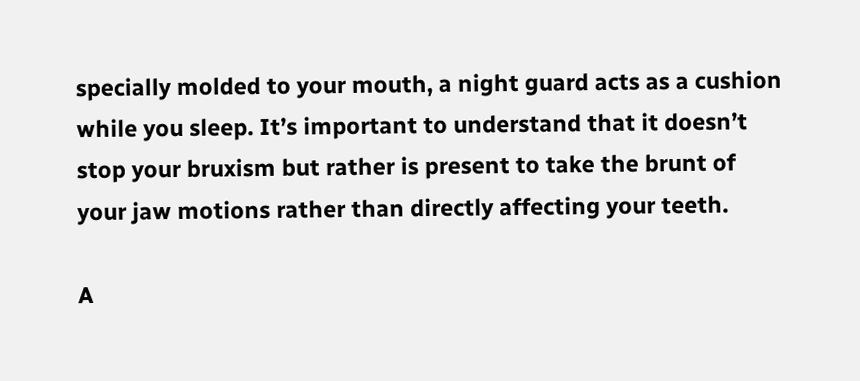specially molded to your mouth, a night guard acts as a cushion while you sleep. It’s important to understand that it doesn’t stop your bruxism but rather is present to take the brunt of your jaw motions rather than directly affecting your teeth.

A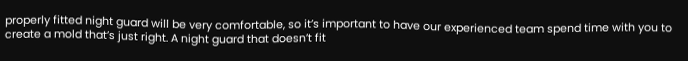properly fitted night guard will be very comfortable, so it’s important to have our experienced team spend time with you to create a mold that’s just right. A night guard that doesn’t fit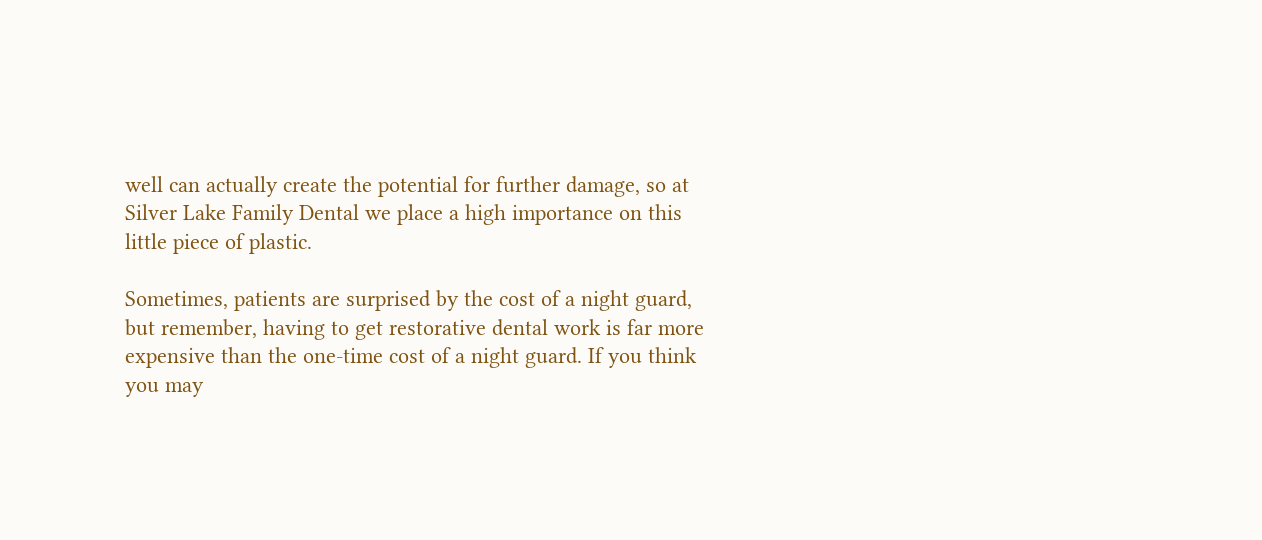well can actually create the potential for further damage, so at Silver Lake Family Dental we place a high importance on this little piece of plastic.

Sometimes, patients are surprised by the cost of a night guard, but remember, having to get restorative dental work is far more expensive than the one-time cost of a night guard. If you think you may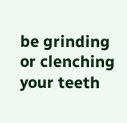be grinding or clenching your teeth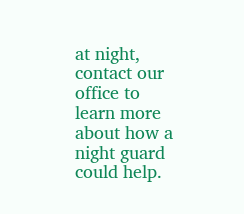at night, contact our office to learn more about how a night guard could help.